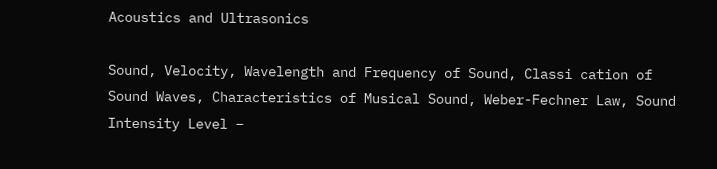Acoustics and Ultrasonics

Sound, Velocity, Wavelength and Frequency of Sound, Classi cation of Sound Waves, Characteristics of Musical Sound, Weber-Fechner Law, Sound Intensity Level –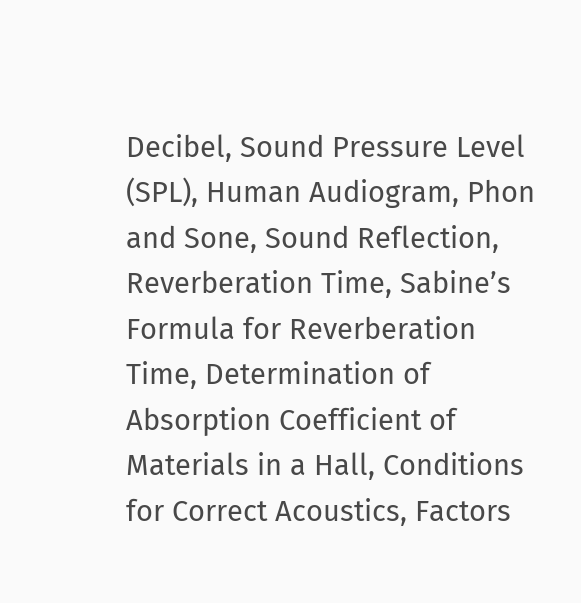Decibel, Sound Pressure Level (SPL), Human Audiogram, Phon and Sone, Sound Reflection, Reverberation Time, Sabine’s Formula for Reverberation Time, Determination of Absorption Coefficient of Materials in a Hall, Conditions for Correct Acoustics, Factors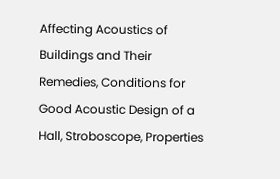Affecting Acoustics of Buildings and Their Remedies, Conditions for Good Acoustic Design of a Hall, Stroboscope, Properties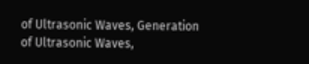of Ultrasonic Waves, Generation of Ultrasonic Waves,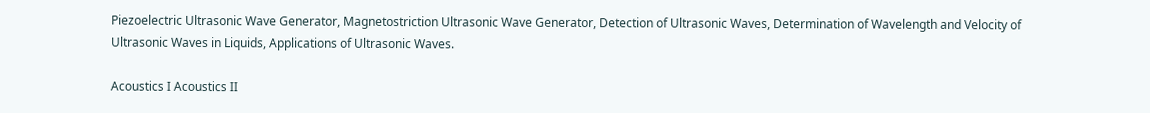Piezoelectric Ultrasonic Wave Generator, Magnetostriction Ultrasonic Wave Generator, Detection of Ultrasonic Waves, Determination of Wavelength and Velocity of Ultrasonic Waves in Liquids, Applications of Ultrasonic Waves.

Acoustics I Acoustics II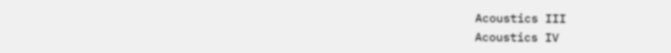Acoustics III
Acoustics IV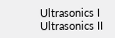Ultrasonics I Ultrasonics II